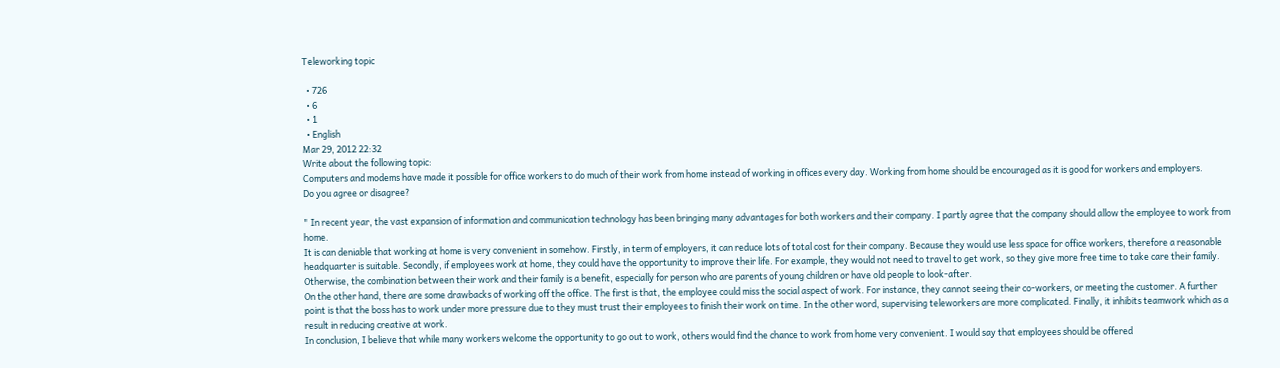Teleworking topic

  • 726
  • 6
  • 1
  • English
Mar 29, 2012 22:32
Write about the following topic:
Computers and modems have made it possible for office workers to do much of their work from home instead of working in offices every day. Working from home should be encouraged as it is good for workers and employers.
Do you agree or disagree?

" In recent year, the vast expansion of information and communication technology has been bringing many advantages for both workers and their company. I partly agree that the company should allow the employee to work from home.
It is can deniable that working at home is very convenient in somehow. Firstly, in term of employers, it can reduce lots of total cost for their company. Because they would use less space for office workers, therefore a reasonable headquarter is suitable. Secondly, if employees work at home, they could have the opportunity to improve their life. For example, they would not need to travel to get work, so they give more free time to take care their family. Otherwise, the combination between their work and their family is a benefit, especially for person who are parents of young children or have old people to look-after.
On the other hand, there are some drawbacks of working off the office. The first is that, the employee could miss the social aspect of work. For instance, they cannot seeing their co-workers, or meeting the customer. A further point is that the boss has to work under more pressure due to they must trust their employees to finish their work on time. In the other word, supervising teleworkers are more complicated. Finally, it inhibits teamwork which as a result in reducing creative at work.
In conclusion, I believe that while many workers welcome the opportunity to go out to work, others would find the chance to work from home very convenient. I would say that employees should be offered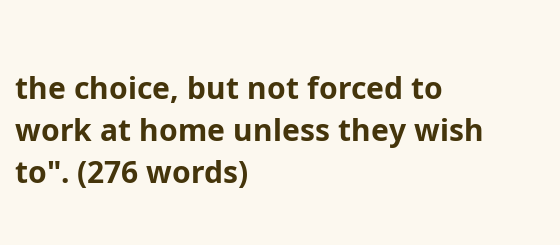the choice, but not forced to work at home unless they wish to". (276 words)